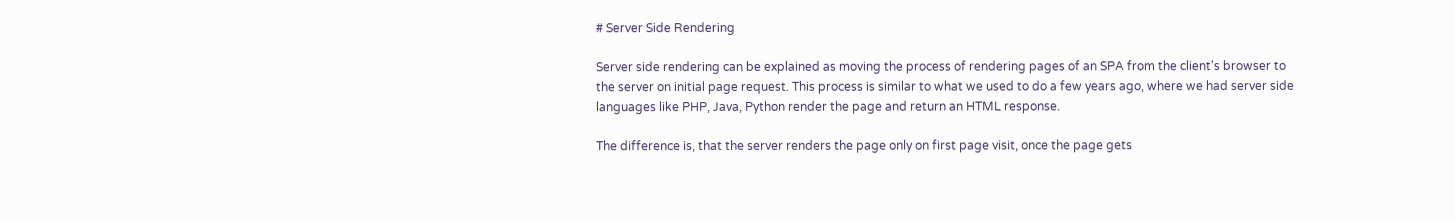# Server Side Rendering

Server side rendering can be explained as moving the process of rendering pages of an SPA from the client's browser to the server on initial page request. This process is similar to what we used to do a few years ago, where we had server side languages like PHP, Java, Python render the page and return an HTML response.

The difference is, that the server renders the page only on first page visit, once the page gets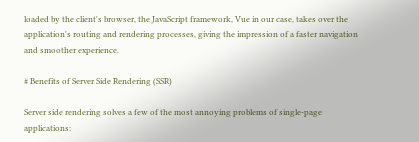loaded by the client's browser, the JavaScript framework, Vue in our case, takes over the application's routing and rendering processes, giving the impression of a faster navigation and smoother experience.

# Benefits of Server Side Rendering (SSR)

Server side rendering solves a few of the most annoying problems of single-page applications: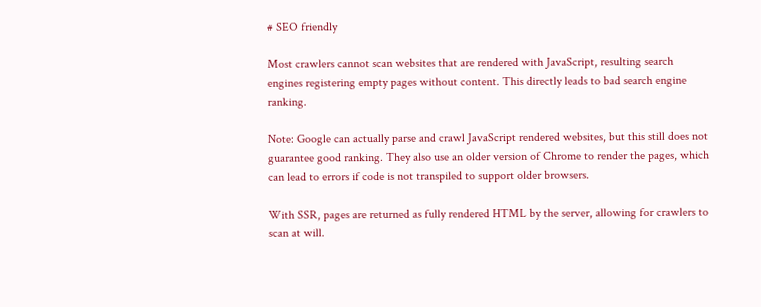# SEO friendly

Most crawlers cannot scan websites that are rendered with JavaScript, resulting search engines registering empty pages without content. This directly leads to bad search engine ranking.

Note: Google can actually parse and crawl JavaScript rendered websites, but this still does not guarantee good ranking. They also use an older version of Chrome to render the pages, which can lead to errors if code is not transpiled to support older browsers.

With SSR, pages are returned as fully rendered HTML by the server, allowing for crawlers to scan at will.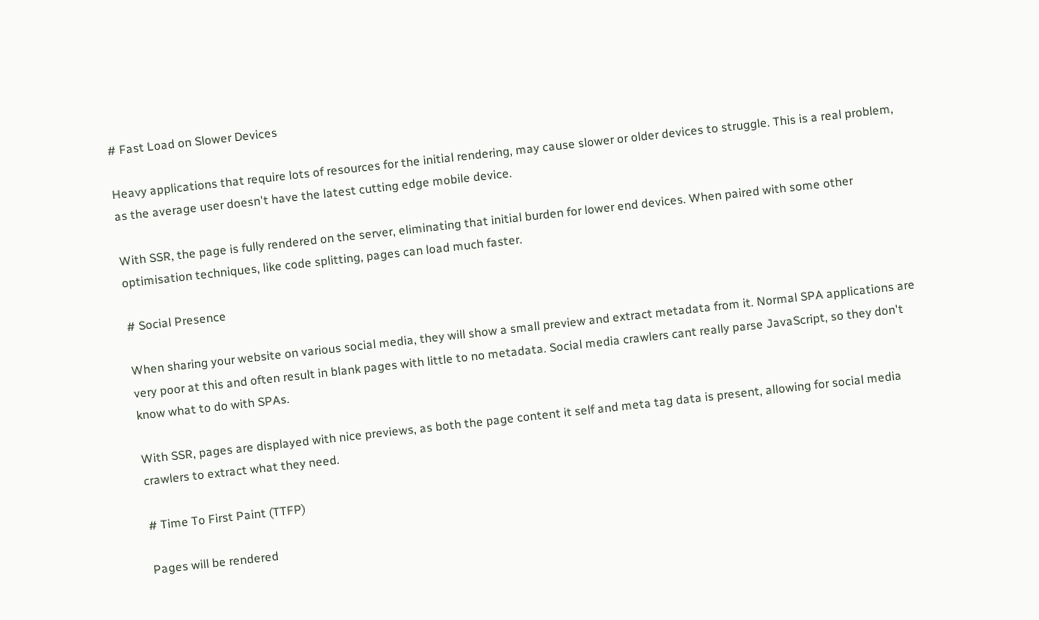# Fast Load on Slower Devices

Heavy applications that require lots of resources for the initial rendering, may cause slower or older devices to struggle. This is a real problem, as the average user doesn't have the latest cutting edge mobile device.

With SSR, the page is fully rendered on the server, eliminating that initial burden for lower end devices. When paired with some other optimisation techniques, like code splitting, pages can load much faster.

# Social Presence

When sharing your website on various social media, they will show a small preview and extract metadata from it. Normal SPA applications are very poor at this and often result in blank pages with little to no metadata. Social media crawlers cant really parse JavaScript, so they don't know what to do with SPAs.

With SSR, pages are displayed with nice previews, as both the page content it self and meta tag data is present, allowing for social media crawlers to extract what they need.

# Time To First Paint (TTFP)

Pages will be rendered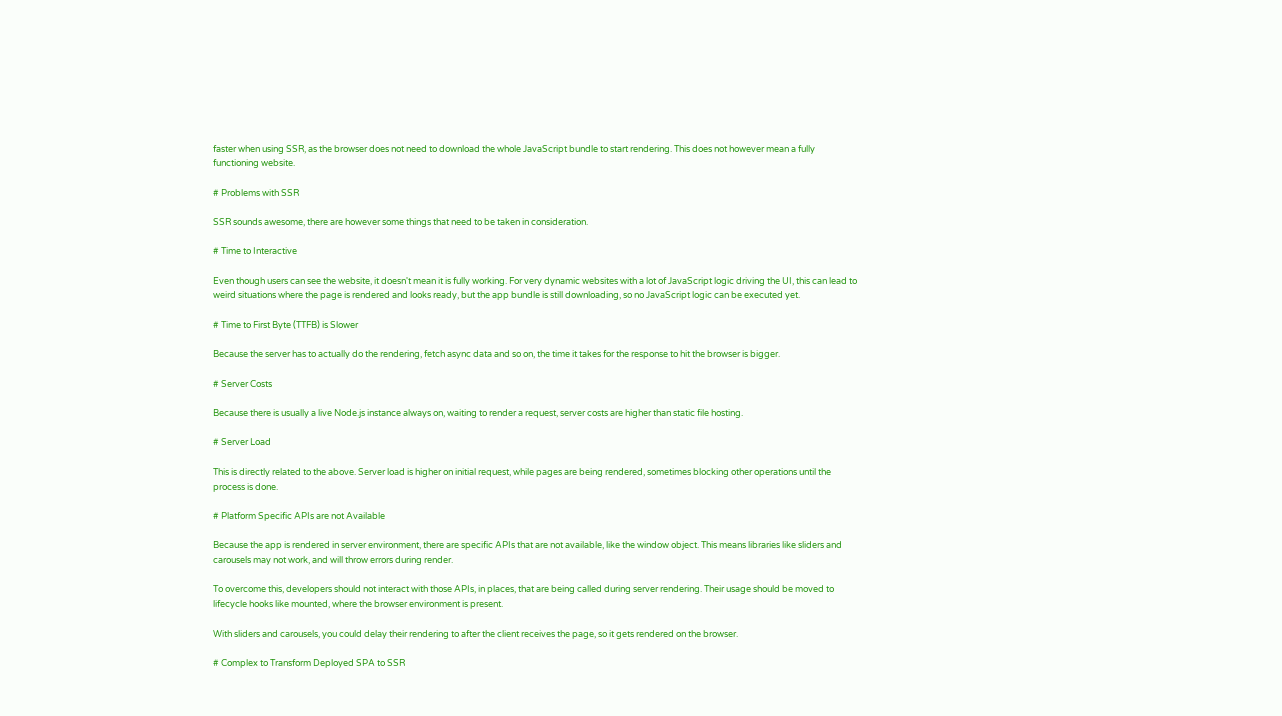faster when using SSR, as the browser does not need to download the whole JavaScript bundle to start rendering. This does not however mean a fully functioning website.

# Problems with SSR

SSR sounds awesome, there are however some things that need to be taken in consideration.

# Time to Interactive

Even though users can see the website, it doesn't mean it is fully working. For very dynamic websites with a lot of JavaScript logic driving the UI, this can lead to weird situations where the page is rendered and looks ready, but the app bundle is still downloading, so no JavaScript logic can be executed yet.

# Time to First Byte (TTFB) is Slower

Because the server has to actually do the rendering, fetch async data and so on, the time it takes for the response to hit the browser is bigger.

# Server Costs

Because there is usually a live Node.js instance always on, waiting to render a request, server costs are higher than static file hosting.

# Server Load

This is directly related to the above. Server load is higher on initial request, while pages are being rendered, sometimes blocking other operations until the process is done.

# Platform Specific APIs are not Available

Because the app is rendered in server environment, there are specific APIs that are not available, like the window object. This means libraries like sliders and carousels may not work, and will throw errors during render.

To overcome this, developers should not interact with those APIs, in places, that are being called during server rendering. Their usage should be moved to lifecycle hooks like mounted, where the browser environment is present.

With sliders and carousels, you could delay their rendering to after the client receives the page, so it gets rendered on the browser.

# Complex to Transform Deployed SPA to SSR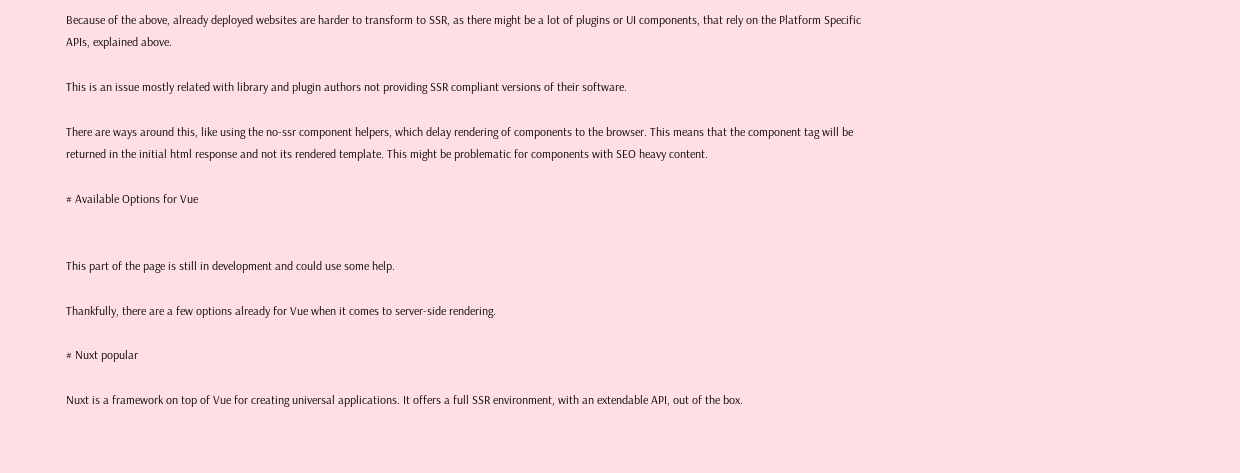Because of the above, already deployed websites are harder to transform to SSR, as there might be a lot of plugins or UI components, that rely on the Platform Specific APIs, explained above.

This is an issue mostly related with library and plugin authors not providing SSR compliant versions of their software.

There are ways around this, like using the no-ssr component helpers, which delay rendering of components to the browser. This means that the component tag will be returned in the initial html response and not its rendered template. This might be problematic for components with SEO heavy content.

# Available Options for Vue


This part of the page is still in development and could use some help.

Thankfully, there are a few options already for Vue when it comes to server-side rendering.

# Nuxt popular

Nuxt is a framework on top of Vue for creating universal applications. It offers a full SSR environment, with an extendable API, out of the box.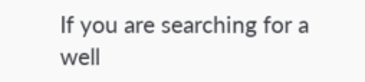If you are searching for a well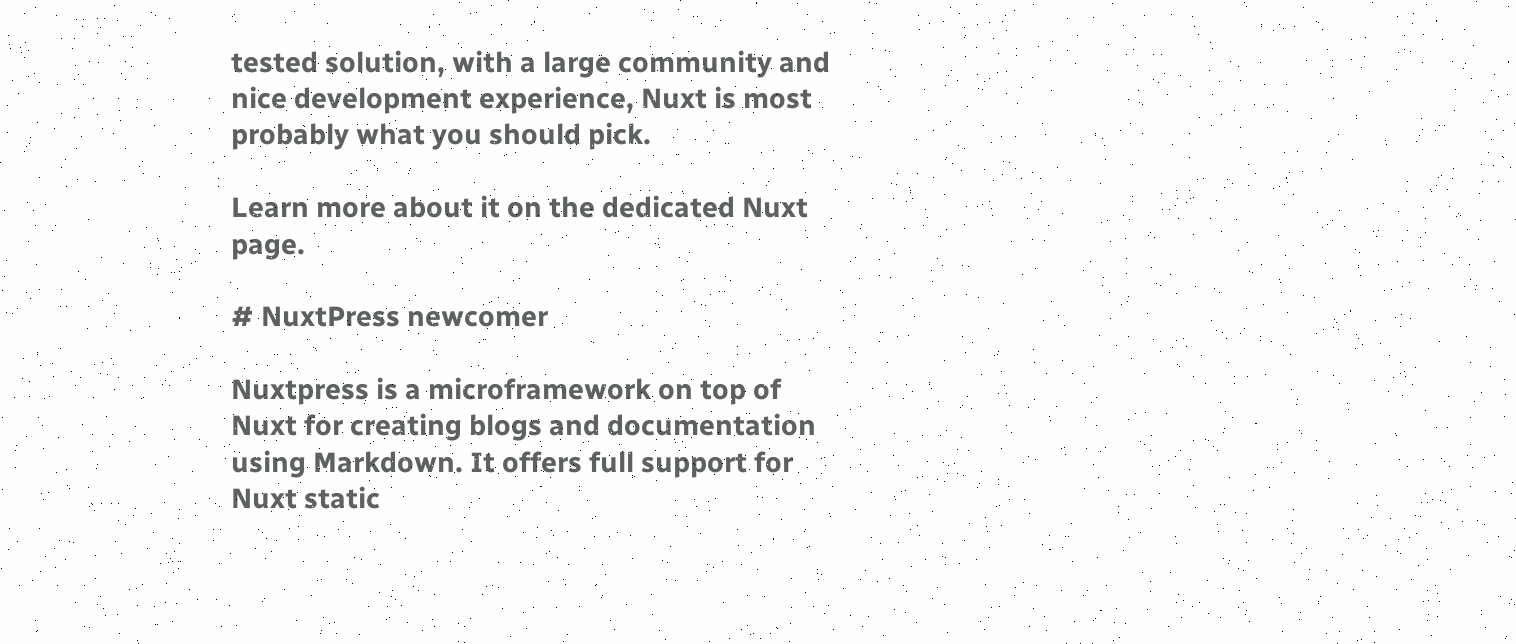tested solution, with a large community and nice development experience, Nuxt is most probably what you should pick.

Learn more about it on the dedicated Nuxt page.

# NuxtPress newcomer

Nuxtpress is a microframework on top of Nuxt for creating blogs and documentation using Markdown. It offers full support for Nuxt static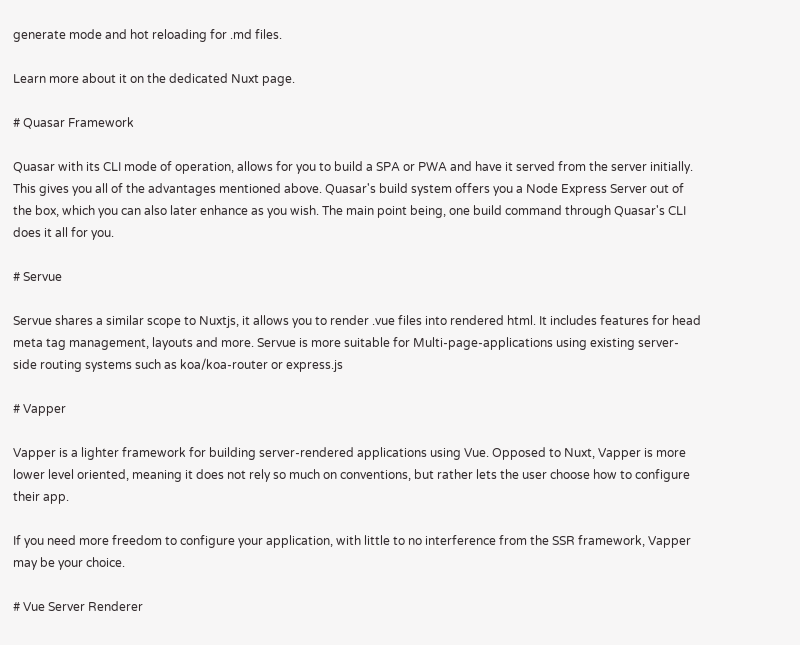generate mode and hot reloading for .md files.

Learn more about it on the dedicated Nuxt page.

# Quasar Framework

Quasar with its CLI mode of operation, allows for you to build a SPA or PWA and have it served from the server initially. This gives you all of the advantages mentioned above. Quasar's build system offers you a Node Express Server out of the box, which you can also later enhance as you wish. The main point being, one build command through Quasar's CLI does it all for you.

# Servue

Servue shares a similar scope to Nuxtjs, it allows you to render .vue files into rendered html. It includes features for head meta tag management, layouts and more. Servue is more suitable for Multi-page-applications using existing server-side routing systems such as koa/koa-router or express.js

# Vapper

Vapper is a lighter framework for building server-rendered applications using Vue. Opposed to Nuxt, Vapper is more lower level oriented, meaning it does not rely so much on conventions, but rather lets the user choose how to configure their app.

If you need more freedom to configure your application, with little to no interference from the SSR framework, Vapper may be your choice.

# Vue Server Renderer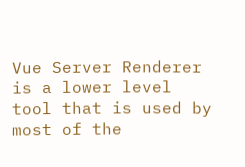Vue Server Renderer is a lower level tool that is used by most of the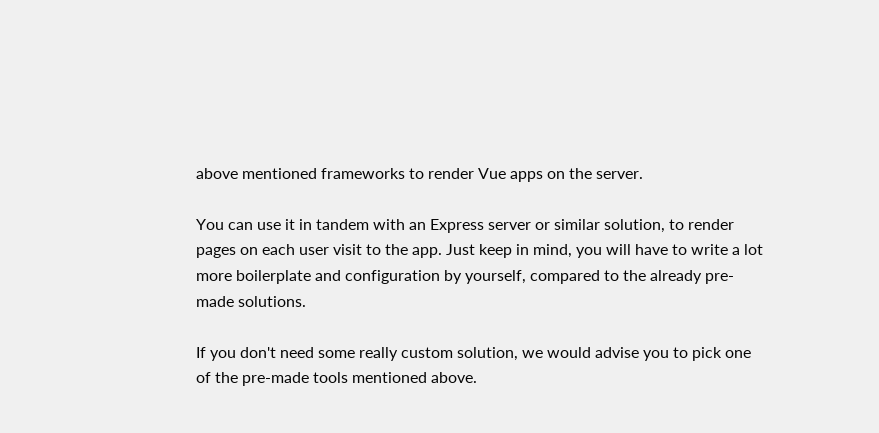above mentioned frameworks to render Vue apps on the server.

You can use it in tandem with an Express server or similar solution, to render pages on each user visit to the app. Just keep in mind, you will have to write a lot more boilerplate and configuration by yourself, compared to the already pre-made solutions.

If you don't need some really custom solution, we would advise you to pick one of the pre-made tools mentioned above.